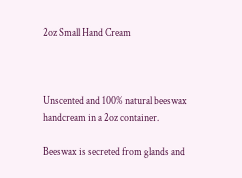2oz Small Hand Cream



Unscented and 100% natural beeswax handcream in a 2oz container.

Beeswax is secreted from glands and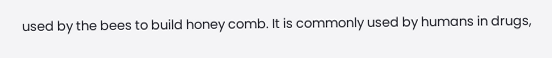used by the bees to build honey comb. It is commonly used by humans in drugs,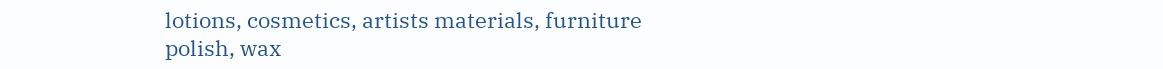lotions, cosmetics, artists materials, furniture polish, wax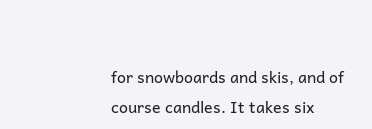for snowboards and skis, and of course candles. It takes six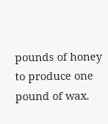pounds of honey to produce one pound of wax.